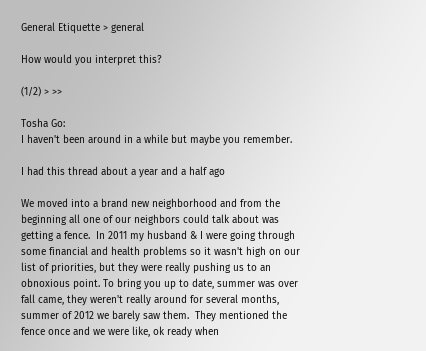General Etiquette > general

How would you interpret this?

(1/2) > >>

Tosha Go:
I haven't been around in a while but maybe you remember.

I had this thread about a year and a half ago

We moved into a brand new neighborhood and from the beginning all one of our neighbors could talk about was getting a fence.  In 2011 my husband & I were going through some financial and health problems so it wasn't high on our list of priorities, but they were really pushing us to an obnoxious point. To bring you up to date, summer was over fall came, they weren't really around for several months, summer of 2012 we barely saw them.  They mentioned the fence once and we were like, ok ready when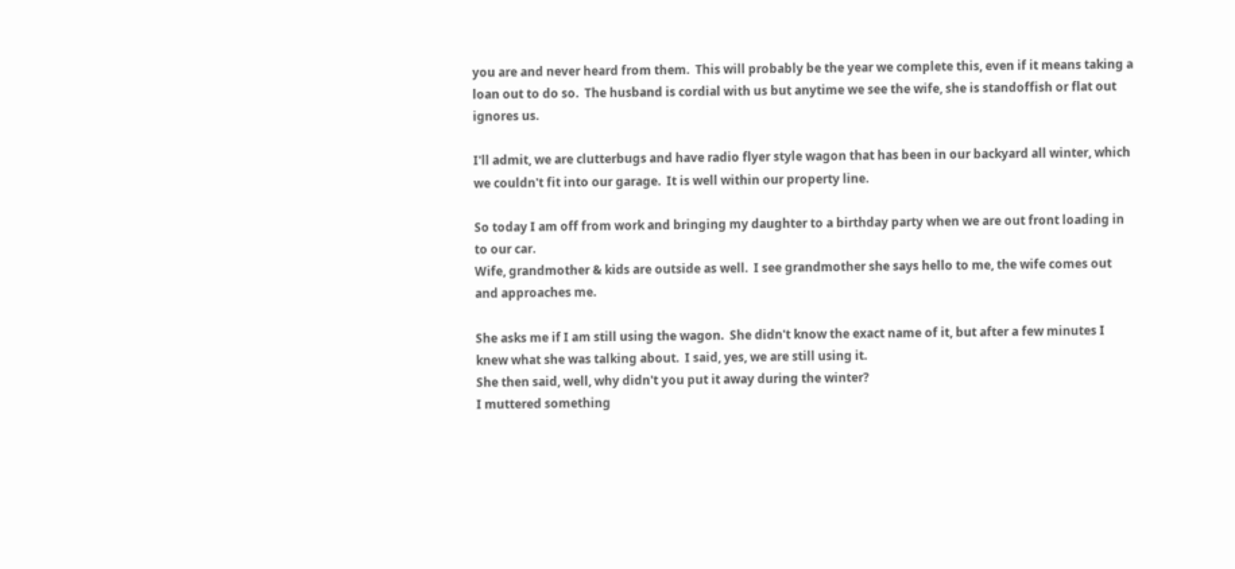you are and never heard from them.  This will probably be the year we complete this, even if it means taking a loan out to do so.  The husband is cordial with us but anytime we see the wife, she is standoffish or flat out ignores us.

I'll admit, we are clutterbugs and have radio flyer style wagon that has been in our backyard all winter, which we couldn't fit into our garage.  It is well within our property line.

So today I am off from work and bringing my daughter to a birthday party when we are out front loading in to our car.
Wife, grandmother & kids are outside as well.  I see grandmother she says hello to me, the wife comes out and approaches me.

She asks me if I am still using the wagon.  She didn't know the exact name of it, but after a few minutes I knew what she was talking about.  I said, yes, we are still using it.
She then said, well, why didn't you put it away during the winter?
I muttered something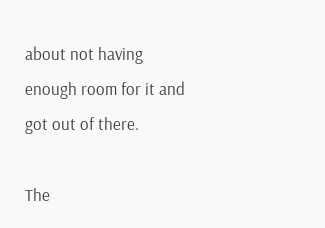about not having enough room for it and got out of there.

The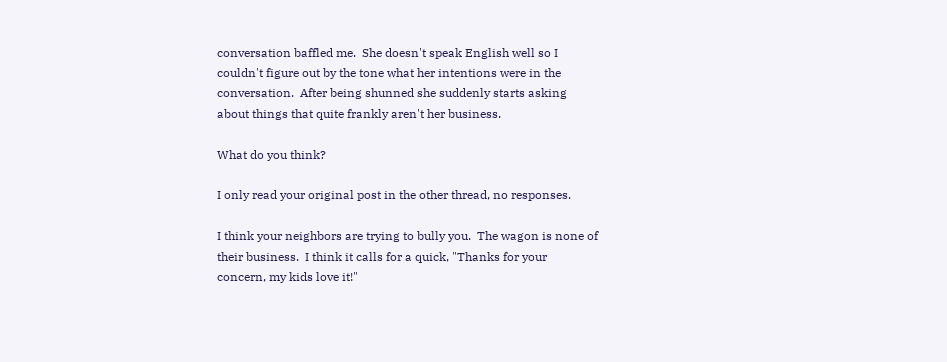conversation baffled me.  She doesn't speak English well so I couldn't figure out by the tone what her intentions were in the conversation.  After being shunned she suddenly starts asking about things that quite frankly aren't her business.

What do you think?

I only read your original post in the other thread, no responses.

I think your neighbors are trying to bully you.  The wagon is none of their business.  I think it calls for a quick, "Thanks for your concern, my kids love it!"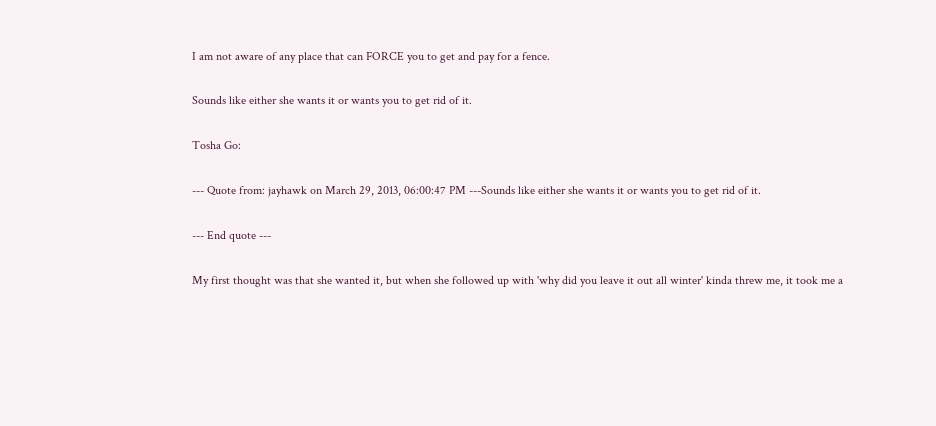I am not aware of any place that can FORCE you to get and pay for a fence.

Sounds like either she wants it or wants you to get rid of it.

Tosha Go:

--- Quote from: jayhawk on March 29, 2013, 06:00:47 PM ---Sounds like either she wants it or wants you to get rid of it.

--- End quote ---

My first thought was that she wanted it, but when she followed up with 'why did you leave it out all winter' kinda threw me, it took me a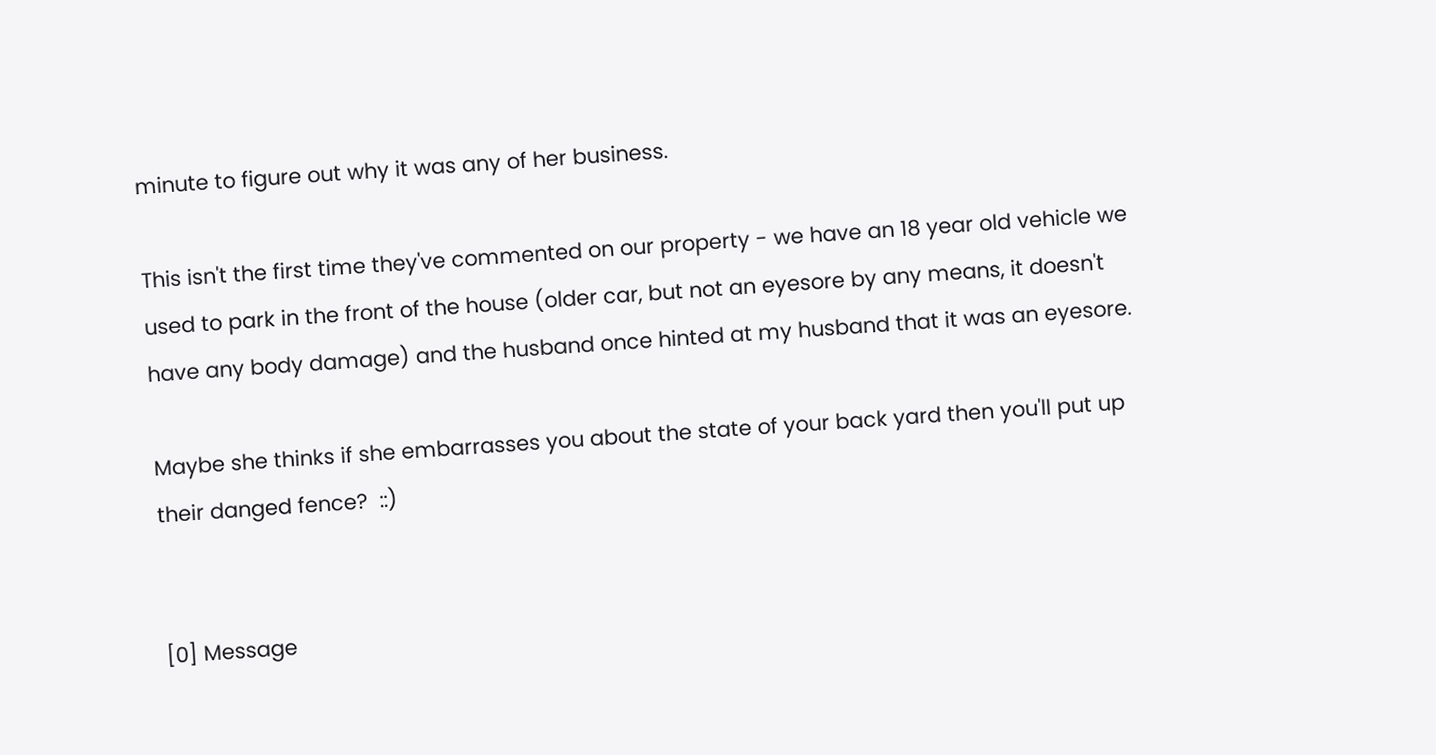minute to figure out why it was any of her business.

This isn't the first time they've commented on our property - we have an 18 year old vehicle we used to park in the front of the house (older car, but not an eyesore by any means, it doesn't have any body damage) and the husband once hinted at my husband that it was an eyesore.

Maybe she thinks if she embarrasses you about the state of your back yard then you'll put up their danged fence?  ::)


[0] Message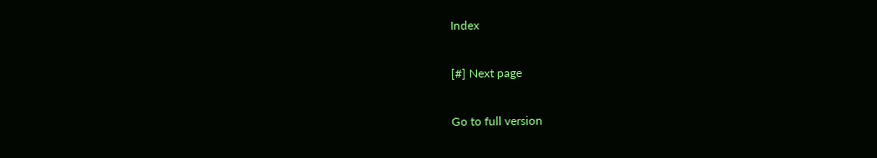Index

[#] Next page

Go to full version